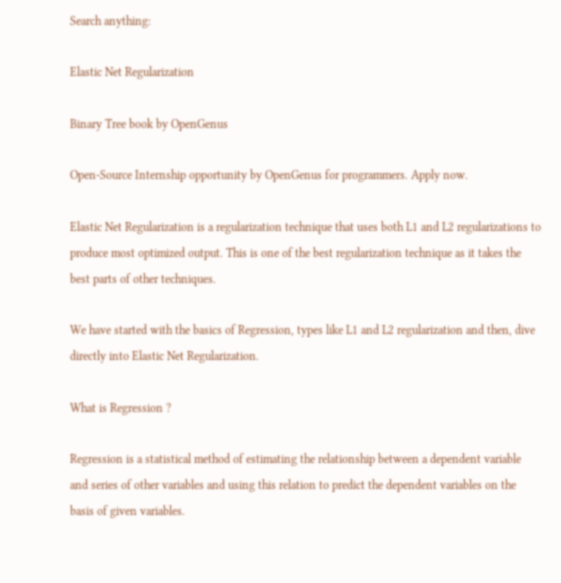Search anything:

Elastic Net Regularization

Binary Tree book by OpenGenus

Open-Source Internship opportunity by OpenGenus for programmers. Apply now.

Elastic Net Regularization is a regularization technique that uses both L1 and L2 regularizations to produce most optimized output. This is one of the best regularization technique as it takes the best parts of other techniques.

We have started with the basics of Regression, types like L1 and L2 regularization and then, dive directly into Elastic Net Regularization.

What is Regression ?

Regression is a statistical method of estimating the relationship between a dependent variable and series of other variables and using this relation to predict the dependent variables on the basis of given variables.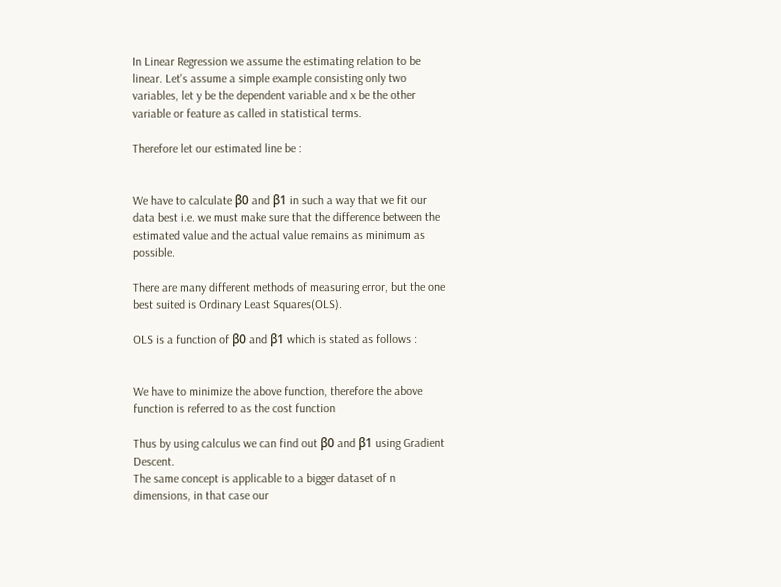In Linear Regression we assume the estimating relation to be linear. Let's assume a simple example consisting only two variables, let y be the dependent variable and x be the other variable or feature as called in statistical terms.

Therefore let our estimated line be :


We have to calculate β0 and β1 in such a way that we fit our data best i.e. we must make sure that the difference between the estimated value and the actual value remains as minimum as possible.

There are many different methods of measuring error, but the one best suited is Ordinary Least Squares(OLS).

OLS is a function of β0 and β1 which is stated as follows :


We have to minimize the above function, therefore the above function is referred to as the cost function

Thus by using calculus we can find out β0 and β1 using Gradient Descent.
The same concept is applicable to a bigger dataset of n dimensions, in that case our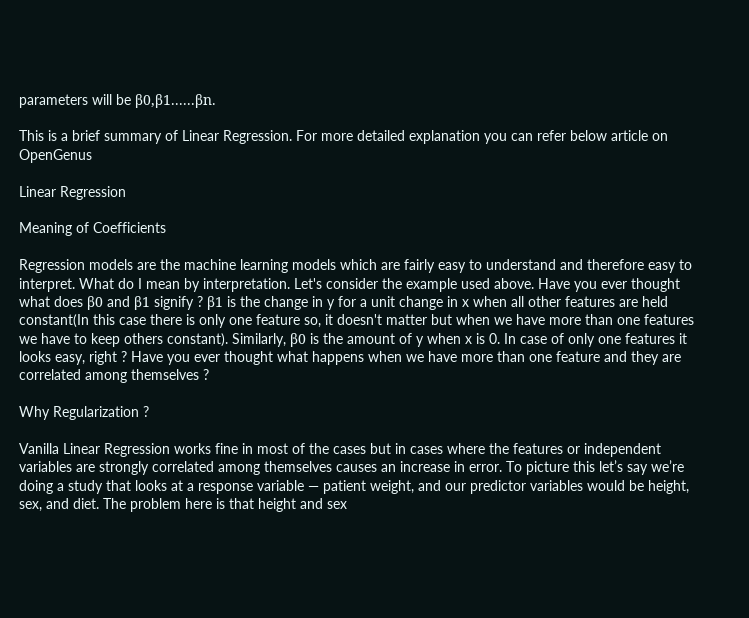parameters will be β0,β1......βn.

This is a brief summary of Linear Regression. For more detailed explanation you can refer below article on OpenGenus

Linear Regression

Meaning of Coefficients

Regression models are the machine learning models which are fairly easy to understand and therefore easy to interpret. What do I mean by interpretation. Let's consider the example used above. Have you ever thought what does β0 and β1 signify ? β1 is the change in y for a unit change in x when all other features are held constant(In this case there is only one feature so, it doesn't matter but when we have more than one features we have to keep others constant). Similarly, β0 is the amount of y when x is 0. In case of only one features it looks easy, right ? Have you ever thought what happens when we have more than one feature and they are correlated among themselves ?

Why Regularization ?

Vanilla Linear Regression works fine in most of the cases but in cases where the features or independent variables are strongly correlated among themselves causes an increase in error. To picture this let’s say we’re doing a study that looks at a response variable — patient weight, and our predictor variables would be height, sex, and diet. The problem here is that height and sex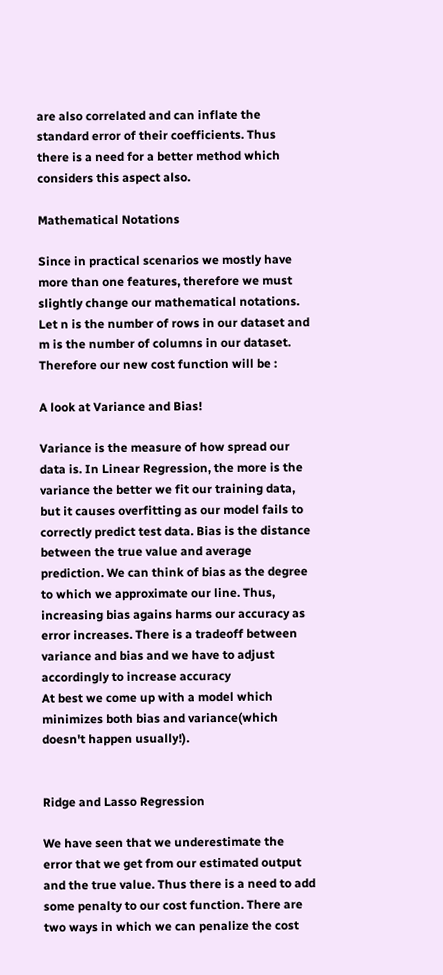are also correlated and can inflate the standard error of their coefficients. Thus there is a need for a better method which considers this aspect also.

Mathematical Notations

Since in practical scenarios we mostly have more than one features, therefore we must slightly change our mathematical notations. Let n is the number of rows in our dataset and m is the number of columns in our dataset.
Therefore our new cost function will be :

A look at Variance and Bias!

Variance is the measure of how spread our data is. In Linear Regression, the more is the variance the better we fit our training data, but it causes overfitting as our model fails to correctly predict test data. Bias is the distance between the true value and average prediction. We can think of bias as the degree to which we approximate our line. Thus, increasing bias agains harms our accuracy as error increases. There is a tradeoff between variance and bias and we have to adjust accordingly to increase accuracy
At best we come up with a model which minimizes both bias and variance(which doesn't happen usually!).


Ridge and Lasso Regression

We have seen that we underestimate the error that we get from our estimated output and the true value. Thus there is a need to add some penalty to our cost function. There are two ways in which we can penalize the cost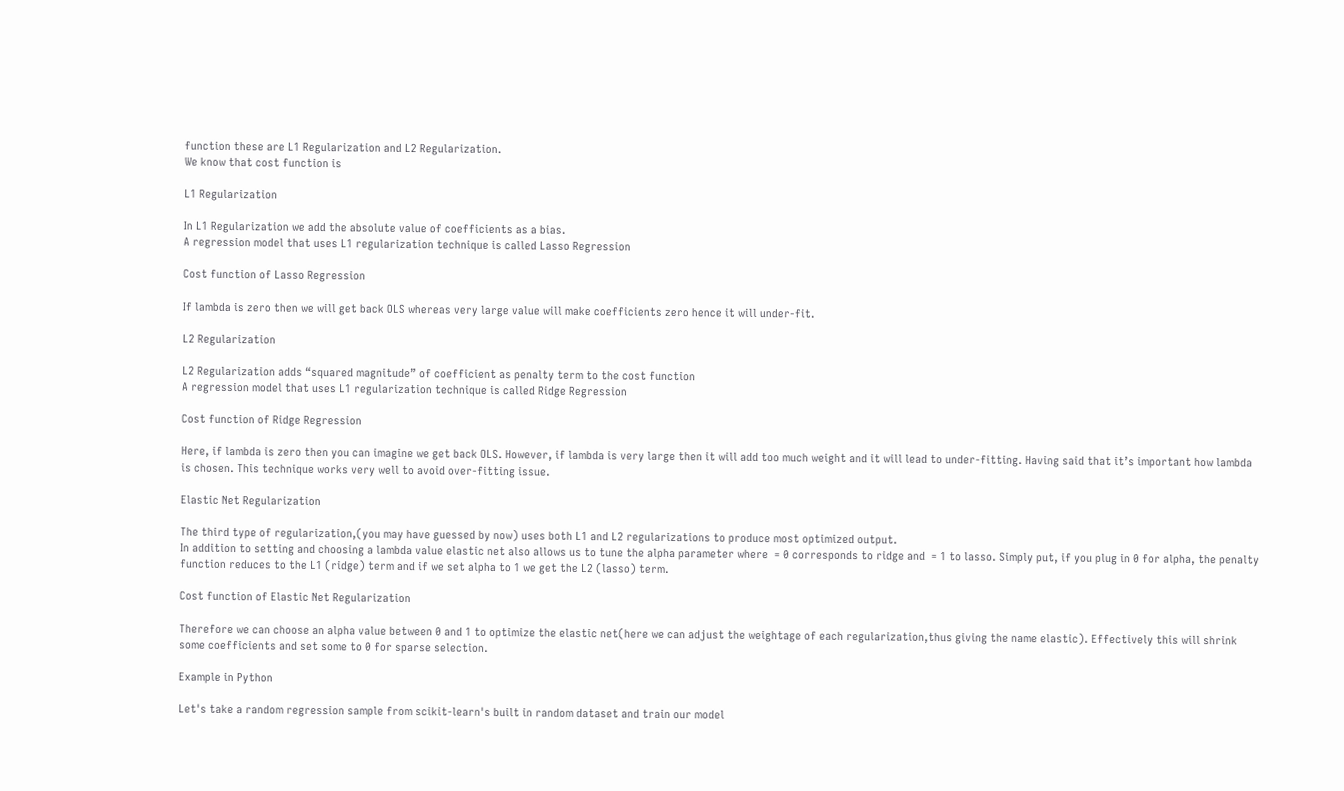function these are L1 Regularization and L2 Regularization.
We know that cost function is

L1 Regularization

In L1 Regularization we add the absolute value of coefficients as a bias.
A regression model that uses L1 regularization technique is called Lasso Regression

Cost function of Lasso Regression

If lambda is zero then we will get back OLS whereas very large value will make coefficients zero hence it will under-fit.

L2 Regularization

L2 Regularization adds “squared magnitude” of coefficient as penalty term to the cost function
A regression model that uses L1 regularization technique is called Ridge Regression

Cost function of Ridge Regression

Here, if lambda is zero then you can imagine we get back OLS. However, if lambda is very large then it will add too much weight and it will lead to under-fitting. Having said that it’s important how lambda is chosen. This technique works very well to avoid over-fitting issue.

Elastic Net Regularization

The third type of regularization,(you may have guessed by now) uses both L1 and L2 regularizations to produce most optimized output.
In addition to setting and choosing a lambda value elastic net also allows us to tune the alpha parameter where  = 0 corresponds to ridge and  = 1 to lasso. Simply put, if you plug in 0 for alpha, the penalty function reduces to the L1 (ridge) term and if we set alpha to 1 we get the L2 (lasso) term.

Cost function of Elastic Net Regularization

Therefore we can choose an alpha value between 0 and 1 to optimize the elastic net(here we can adjust the weightage of each regularization,thus giving the name elastic). Effectively this will shrink some coefficients and set some to 0 for sparse selection.

Example in Python

Let's take a random regression sample from scikit-learn's built in random dataset and train our model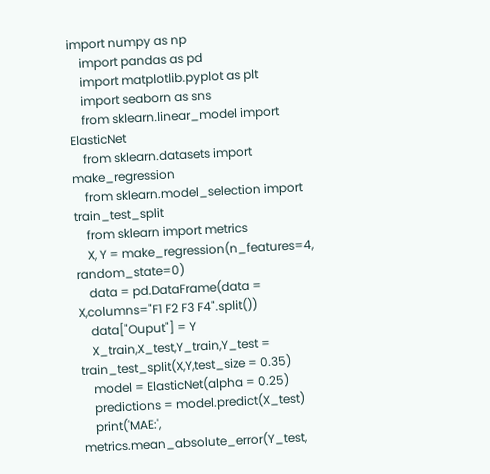import numpy as np
    import pandas as pd
    import matplotlib.pyplot as plt
    import seaborn as sns
    from sklearn.linear_model import ElasticNet
    from sklearn.datasets import make_regression
    from sklearn.model_selection import train_test_split
    from sklearn import metrics
    X, Y = make_regression(n_features=4, random_state=0)
    data = pd.DataFrame(data = X,columns="F1 F2 F3 F4".split())
    data["Ouput"] = Y
    X_train,X_test,Y_train,Y_test = train_test_split(X,Y,test_size = 0.35)
    model = ElasticNet(alpha = 0.25)
    predictions = model.predict(X_test)
    print('MAE:', metrics.mean_absolute_error(Y_test,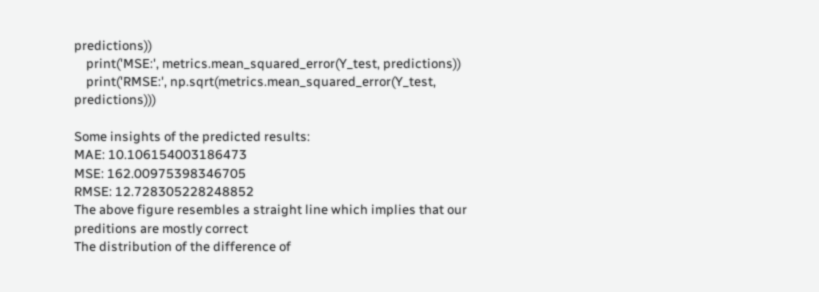predictions))
    print('MSE:', metrics.mean_squared_error(Y_test, predictions))
    print('RMSE:', np.sqrt(metrics.mean_squared_error(Y_test, predictions)))

Some insights of the predicted results:
MAE: 10.106154003186473
MSE: 162.00975398346705
RMSE: 12.728305228248852
The above figure resembles a straight line which implies that our preditions are mostly correct
The distribution of the difference of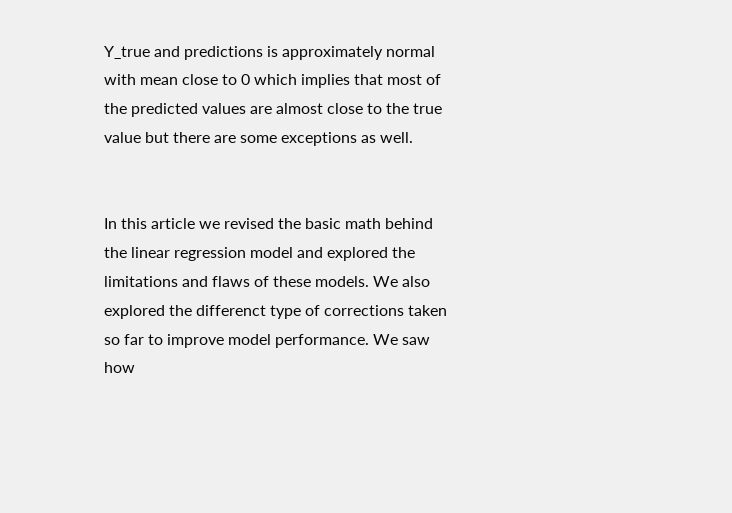Y_true and predictions is approximately normal with mean close to 0 which implies that most of the predicted values are almost close to the true value but there are some exceptions as well.


In this article we revised the basic math behind the linear regression model and explored the limitations and flaws of these models. We also explored the differenct type of corrections taken so far to improve model performance. We saw how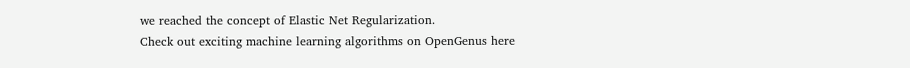we reached the concept of Elastic Net Regularization.
Check out exciting machine learning algorithms on OpenGenus here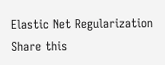Elastic Net Regularization
Share this